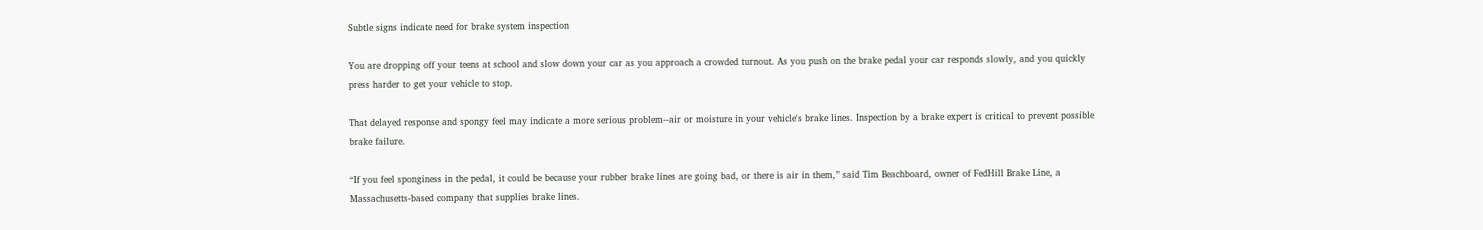Subtle signs indicate need for brake system inspection

You are dropping off your teens at school and slow down your car as you approach a crowded turnout. As you push on the brake pedal your car responds slowly, and you quickly press harder to get your vehicle to stop.

That delayed response and spongy feel may indicate a more serious problem--air or moisture in your vehicle's brake lines. Inspection by a brake expert is critical to prevent possible brake failure.

“If you feel sponginess in the pedal, it could be because your rubber brake lines are going bad, or there is air in them,” said Tim Beachboard, owner of FedHill Brake Line, a Massachusetts-based company that supplies brake lines.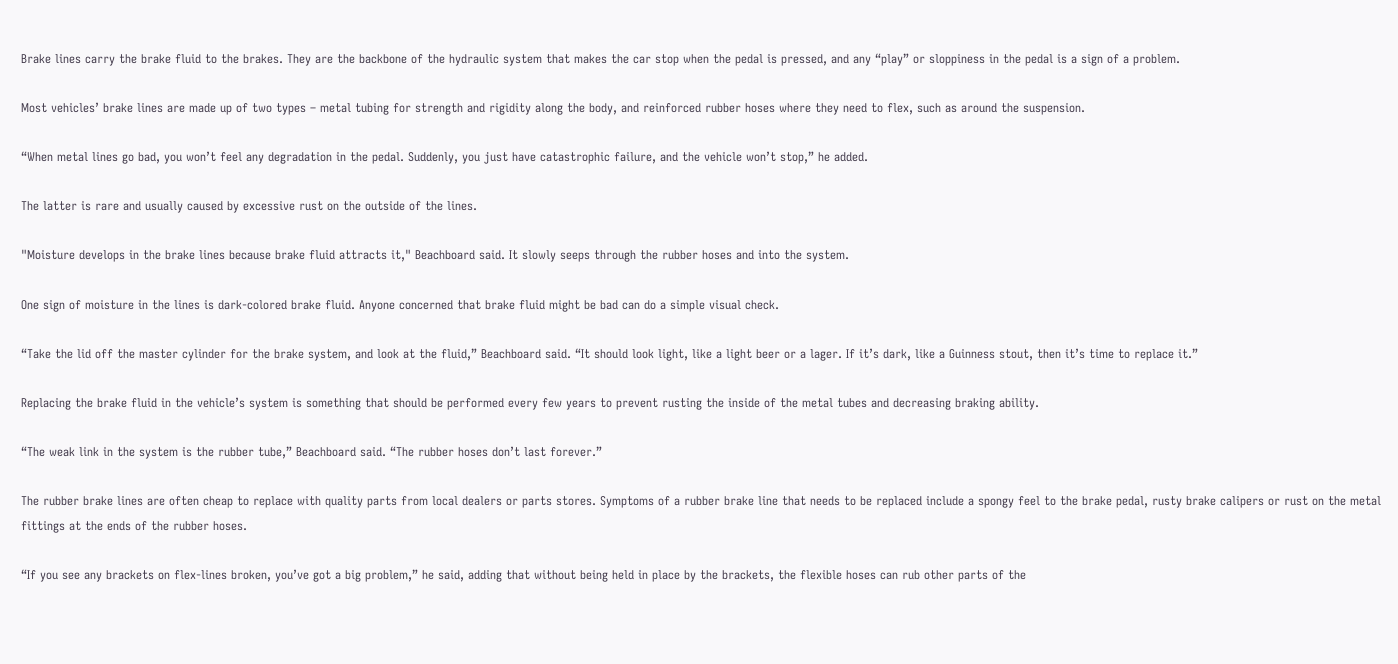Brake lines carry the brake fluid to the brakes. They are the backbone of the hydraulic system that makes the car stop when the pedal is pressed, and any “play” or sloppiness in the pedal is a sign of a problem.

Most vehicles’ brake lines are made up of two types – metal tubing for strength and rigidity along the body, and reinforced rubber hoses where they need to flex, such as around the suspension.

“When metal lines go bad, you won’t feel any degradation in the pedal. Suddenly, you just have catastrophic failure, and the vehicle won’t stop,” he added.

The latter is rare and usually caused by excessive rust on the outside of the lines.

"Moisture develops in the brake lines because brake fluid attracts it," Beachboard said. It slowly seeps through the rubber hoses and into the system.

One sign of moisture in the lines is dark-colored brake fluid. Anyone concerned that brake fluid might be bad can do a simple visual check.

“Take the lid off the master cylinder for the brake system, and look at the fluid,” Beachboard said. “It should look light, like a light beer or a lager. If it’s dark, like a Guinness stout, then it’s time to replace it.”

Replacing the brake fluid in the vehicle’s system is something that should be performed every few years to prevent rusting the inside of the metal tubes and decreasing braking ability.

“The weak link in the system is the rubber tube,” Beachboard said. “The rubber hoses don’t last forever.”

The rubber brake lines are often cheap to replace with quality parts from local dealers or parts stores. Symptoms of a rubber brake line that needs to be replaced include a spongy feel to the brake pedal, rusty brake calipers or rust on the metal fittings at the ends of the rubber hoses.

“If you see any brackets on flex-lines broken, you’ve got a big problem,” he said, adding that without being held in place by the brackets, the flexible hoses can rub other parts of the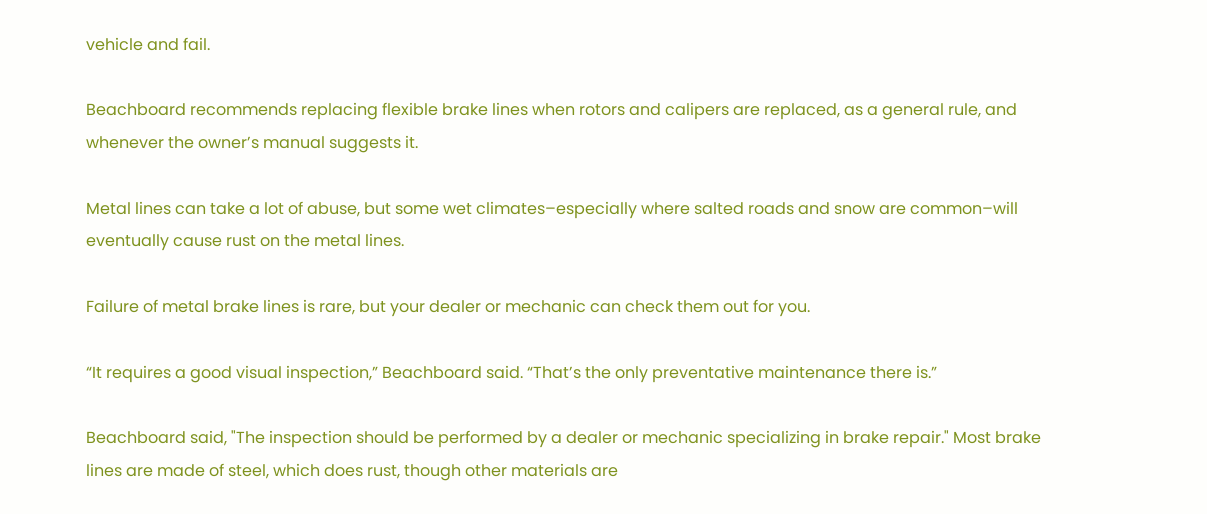vehicle and fail.

Beachboard recommends replacing flexible brake lines when rotors and calipers are replaced, as a general rule, and whenever the owner’s manual suggests it.

Metal lines can take a lot of abuse, but some wet climates–especially where salted roads and snow are common–will eventually cause rust on the metal lines.

Failure of metal brake lines is rare, but your dealer or mechanic can check them out for you.

“It requires a good visual inspection,” Beachboard said. “That’s the only preventative maintenance there is.”

Beachboard said, "The inspection should be performed by a dealer or mechanic specializing in brake repair." Most brake lines are made of steel, which does rust, though other materials are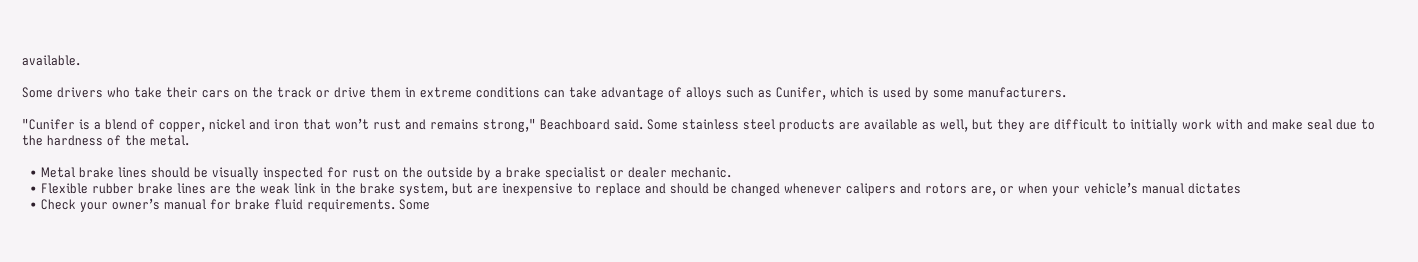available.

Some drivers who take their cars on the track or drive them in extreme conditions can take advantage of alloys such as Cunifer, which is used by some manufacturers.

"Cunifer is a blend of copper, nickel and iron that won’t rust and remains strong," Beachboard said. Some stainless steel products are available as well, but they are difficult to initially work with and make seal due to the hardness of the metal.

  • Metal brake lines should be visually inspected for rust on the outside by a brake specialist or dealer mechanic.
  • Flexible rubber brake lines are the weak link in the brake system, but are inexpensive to replace and should be changed whenever calipers and rotors are, or when your vehicle’s manual dictates
  • Check your owner’s manual for brake fluid requirements. Some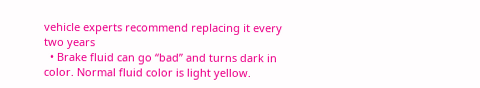vehicle experts recommend replacing it every two years
  • Brake fluid can go “bad” and turns dark in color. Normal fluid color is light yellow.